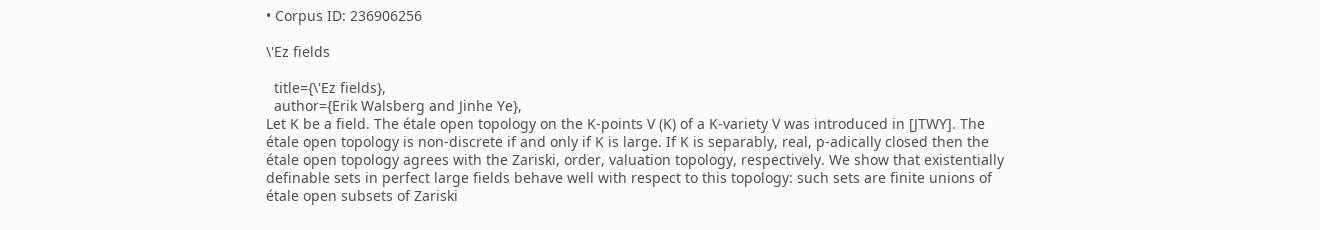• Corpus ID: 236906256

\'Ez fields

  title={\'Ez fields},
  author={Erik Walsberg and Jinhe Ye},
Let K be a field. The étale open topology on the K-points V (K) of a K-variety V was introduced in [JTWY]. The étale open topology is non-discrete if and only if K is large. If K is separably, real, p-adically closed then the étale open topology agrees with the Zariski, order, valuation topology, respectively. We show that existentially definable sets in perfect large fields behave well with respect to this topology: such sets are finite unions of étale open subsets of Zariski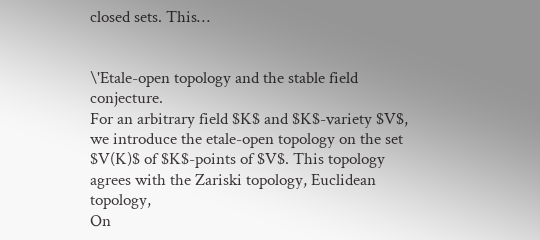closed sets. This…


\'Etale-open topology and the stable field conjecture.
For an arbitrary field $K$ and $K$-variety $V$, we introduce the etale-open topology on the set $V(K)$ of $K$-points of $V$. This topology agrees with the Zariski topology, Euclidean topology,
On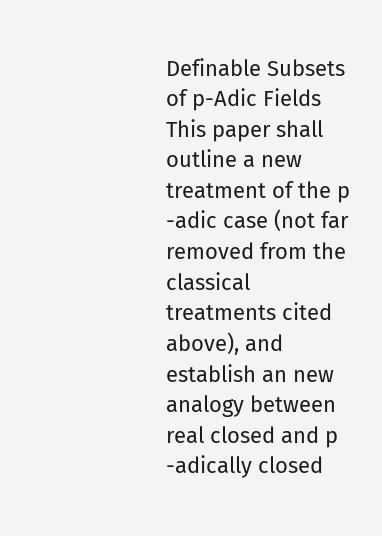Definable Subsets of p-Adic Fields
This paper shall outline a new treatment of the p -adic case (not far removed from the classical treatments cited above), and establish an new analogy between real closed and p -adically closed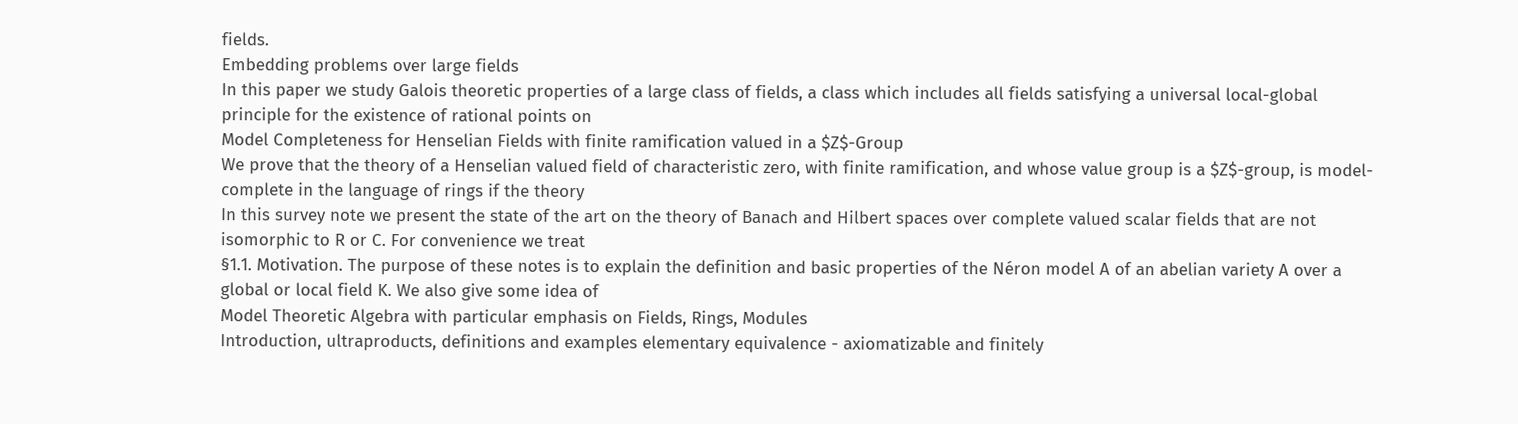fields.
Embedding problems over large fields
In this paper we study Galois theoretic properties of a large class of fields, a class which includes all fields satisfying a universal local-global principle for the existence of rational points on
Model Completeness for Henselian Fields with finite ramification valued in a $Z$-Group
We prove that the theory of a Henselian valued field of characteristic zero, with finite ramification, and whose value group is a $Z$-group, is model-complete in the language of rings if the theory
In this survey note we present the state of the art on the theory of Banach and Hilbert spaces over complete valued scalar fields that are not isomorphic to R or C. For convenience we treat
§1.1. Motivation. The purpose of these notes is to explain the definition and basic properties of the Néron model A of an abelian variety A over a global or local field K. We also give some idea of
Model Theoretic Algebra with particular emphasis on Fields, Rings, Modules
Introduction, ultraproducts, definitions and examples elementary equivalence - axiomatizable and finitely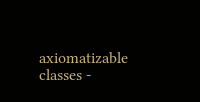axiomatizable classes -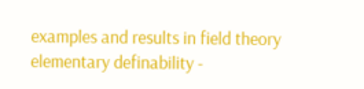examples and results in field theory elementary definability -